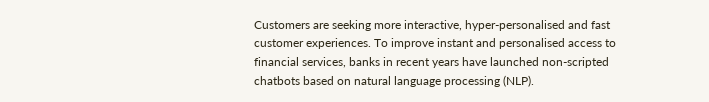Customers are seeking more interactive, hyper-personalised and fast customer experiences. To improve instant and personalised access to financial services, banks in recent years have launched non-scripted chatbots based on natural language processing (NLP).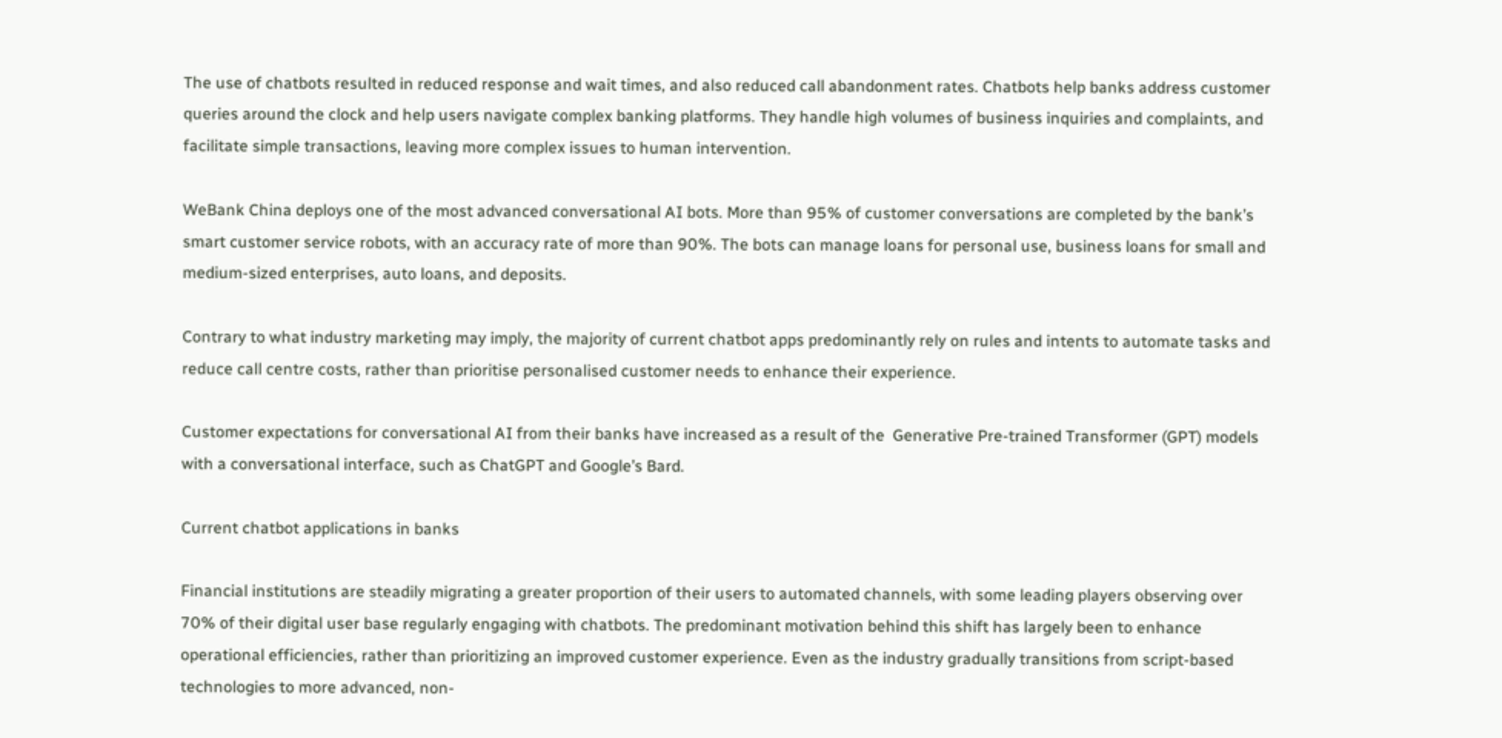The use of chatbots resulted in reduced response and wait times, and also reduced call abandonment rates. Chatbots help banks address customer queries around the clock and help users navigate complex banking platforms. They handle high volumes of business inquiries and complaints, and facilitate simple transactions, leaving more complex issues to human intervention.

WeBank China deploys one of the most advanced conversational AI bots. More than 95% of customer conversations are completed by the bank’s smart customer service robots, with an accuracy rate of more than 90%. The bots can manage loans for personal use, business loans for small and medium-sized enterprises, auto loans, and deposits.

Contrary to what industry marketing may imply, the majority of current chatbot apps predominantly rely on rules and intents to automate tasks and reduce call centre costs, rather than prioritise personalised customer needs to enhance their experience.

Customer expectations for conversational AI from their banks have increased as a result of the  Generative Pre-trained Transformer (GPT) models with a conversational interface, such as ChatGPT and Google’s Bard.

Current chatbot applications in banks

Financial institutions are steadily migrating a greater proportion of their users to automated channels, with some leading players observing over 70% of their digital user base regularly engaging with chatbots. The predominant motivation behind this shift has largely been to enhance operational efficiencies, rather than prioritizing an improved customer experience. Even as the industry gradually transitions from script-based technologies to more advanced, non-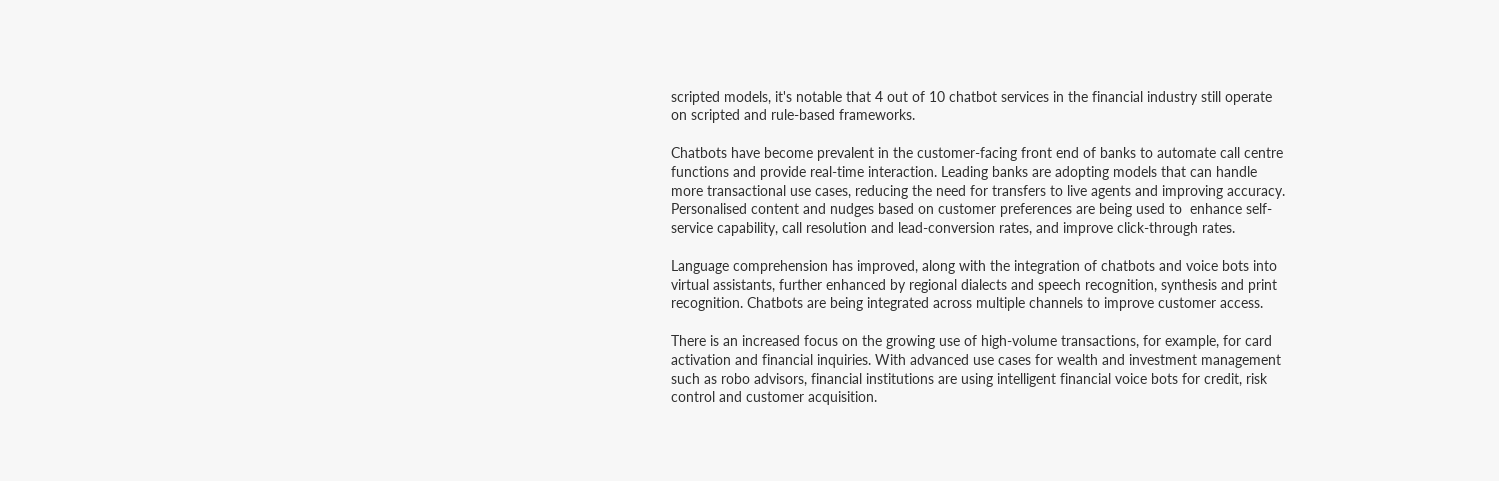scripted models, it's notable that 4 out of 10 chatbot services in the financial industry still operate on scripted and rule-based frameworks.

Chatbots have become prevalent in the customer-facing front end of banks to automate call centre functions and provide real-time interaction. Leading banks are adopting models that can handle more transactional use cases, reducing the need for transfers to live agents and improving accuracy. Personalised content and nudges based on customer preferences are being used to  enhance self-service capability, call resolution and lead-conversion rates, and improve click-through rates.

Language comprehension has improved, along with the integration of chatbots and voice bots into virtual assistants, further enhanced by regional dialects and speech recognition, synthesis and print recognition. Chatbots are being integrated across multiple channels to improve customer access.

There is an increased focus on the growing use of high-volume transactions, for example, for card activation and financial inquiries. With advanced use cases for wealth and investment management such as robo advisors, financial institutions are using intelligent financial voice bots for credit, risk control and customer acquisition.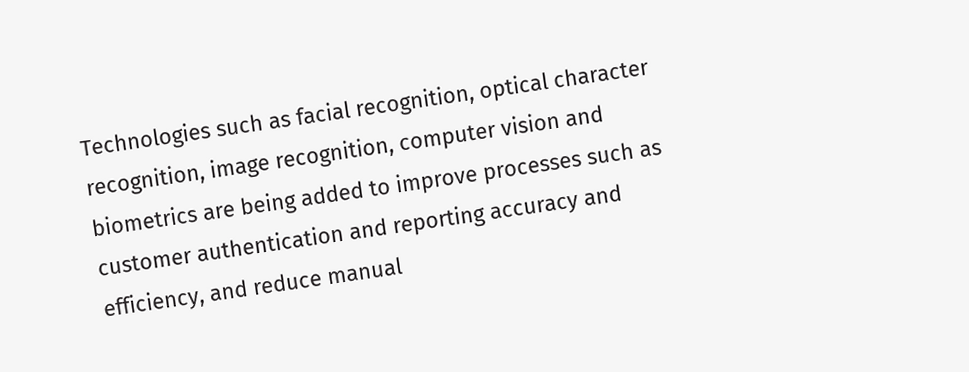Technologies such as facial recognition, optical character recognition, image recognition, computer vision and biometrics are being added to improve processes such as customer authentication and reporting accuracy and efficiency, and reduce manual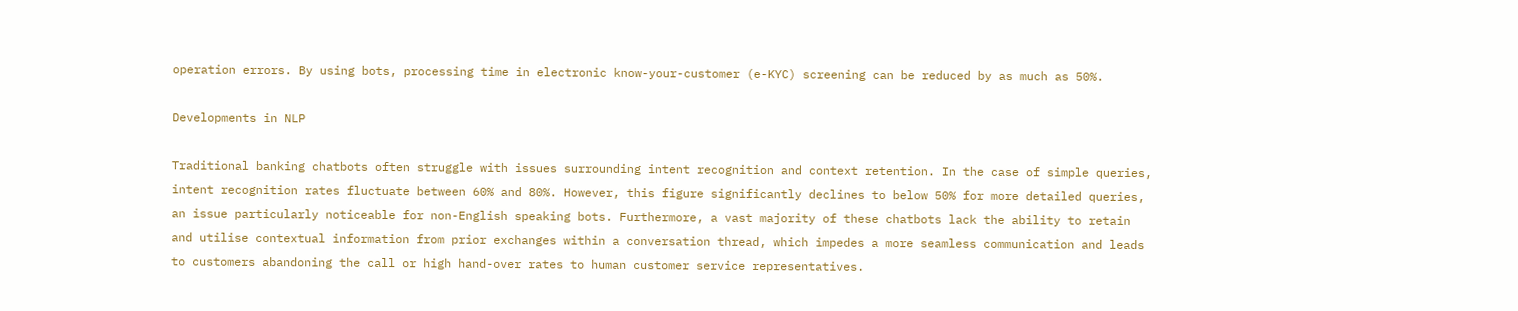operation errors. By using bots, processing time in electronic know-your-customer (e-KYC) screening can be reduced by as much as 50%.

Developments in NLP

Traditional banking chatbots often struggle with issues surrounding intent recognition and context retention. In the case of simple queries, intent recognition rates fluctuate between 60% and 80%. However, this figure significantly declines to below 50% for more detailed queries, an issue particularly noticeable for non-English speaking bots. Furthermore, a vast majority of these chatbots lack the ability to retain and utilise contextual information from prior exchanges within a conversation thread, which impedes a more seamless communication and leads to customers abandoning the call or high hand-over rates to human customer service representatives.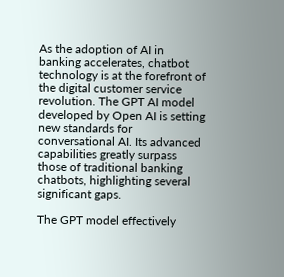As the adoption of AI in banking accelerates, chatbot technology is at the forefront of the digital customer service revolution. The GPT AI model developed by Open AI is setting new standards for conversational AI. Its advanced capabilities greatly surpass those of traditional banking chatbots, highlighting several significant gaps.

The GPT model effectively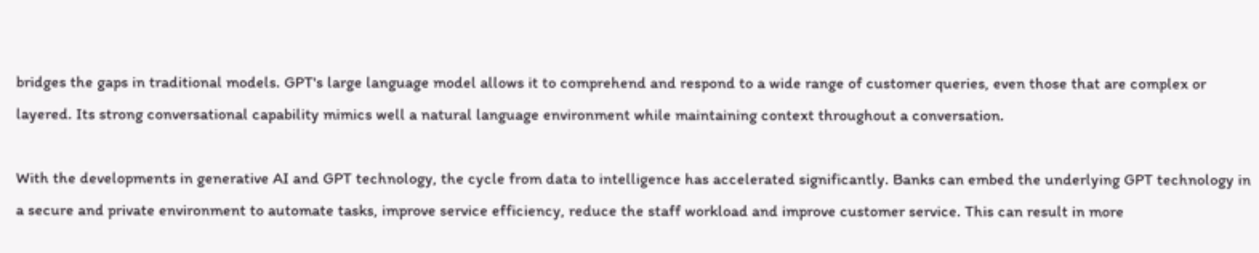bridges the gaps in traditional models. GPT's large language model allows it to comprehend and respond to a wide range of customer queries, even those that are complex or layered. Its strong conversational capability mimics well a natural language environment while maintaining context throughout a conversation.

With the developments in generative AI and GPT technology, the cycle from data to intelligence has accelerated significantly. Banks can embed the underlying GPT technology in a secure and private environment to automate tasks, improve service efficiency, reduce the staff workload and improve customer service. This can result in more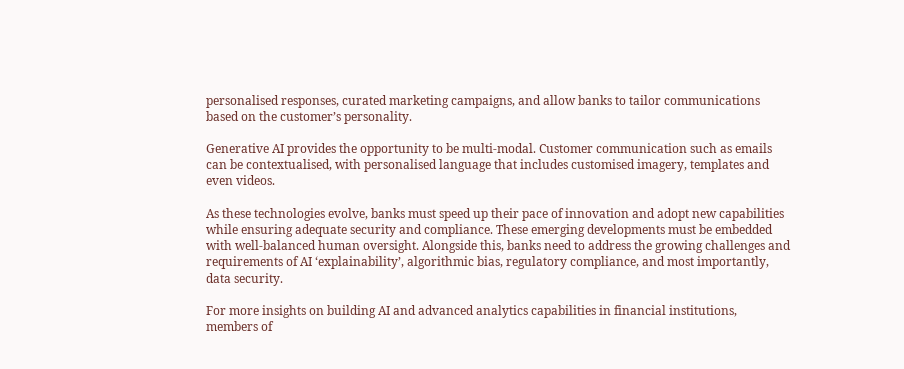personalised responses, curated marketing campaigns, and allow banks to tailor communications based on the customer’s personality.

Generative AI provides the opportunity to be multi-modal. Customer communication such as emails can be contextualised, with personalised language that includes customised imagery, templates and even videos.

As these technologies evolve, banks must speed up their pace of innovation and adopt new capabilities while ensuring adequate security and compliance. These emerging developments must be embedded with well-balanced human oversight. Alongside this, banks need to address the growing challenges and requirements of AI ‘explainability’, algorithmic bias, regulatory compliance, and most importantly, data security.

For more insights on building AI and advanced analytics capabilities in financial institutions, members of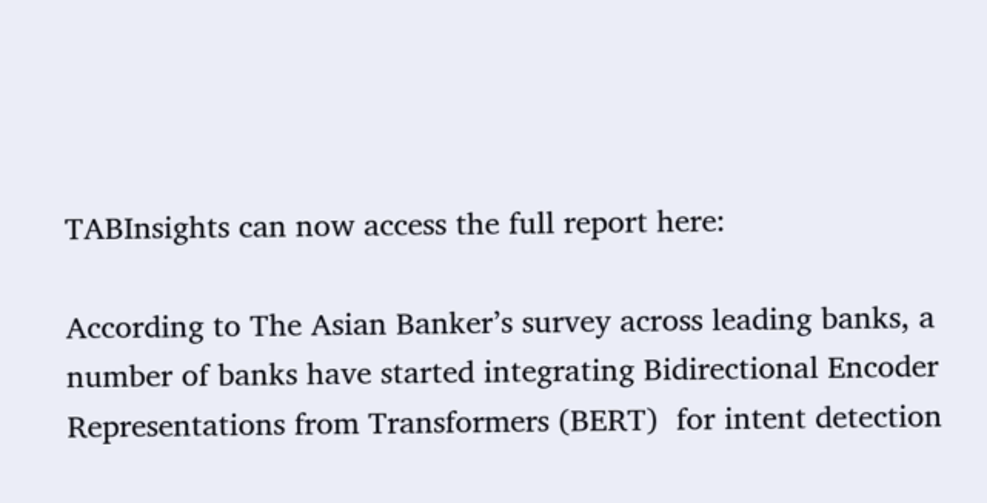TABInsights can now access the full report here:

According to The Asian Banker’s survey across leading banks, a number of banks have started integrating Bidirectional Encoder Representations from Transformers (BERT)  for intent detection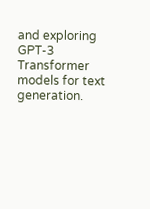and exploring GPT-3 Transformer models for text generation.